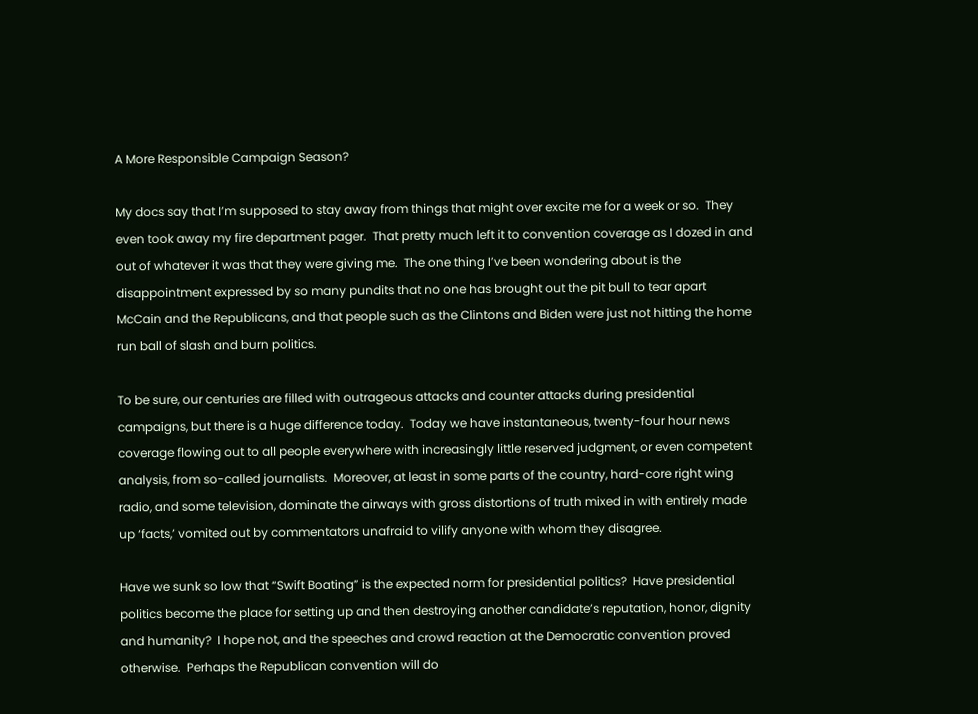A More Responsible Campaign Season?

My docs say that I’m supposed to stay away from things that might over excite me for a week or so.  They even took away my fire department pager.  That pretty much left it to convention coverage as I dozed in and out of whatever it was that they were giving me.  The one thing I’ve been wondering about is the disappointment expressed by so many pundits that no one has brought out the pit bull to tear apart McCain and the Republicans, and that people such as the Clintons and Biden were just not hitting the home run ball of slash and burn politics.

To be sure, our centuries are filled with outrageous attacks and counter attacks during presidential campaigns, but there is a huge difference today.  Today we have instantaneous, twenty-four hour news coverage flowing out to all people everywhere with increasingly little reserved judgment, or even competent analysis, from so-called journalists.  Moreover, at least in some parts of the country, hard-core right wing radio, and some television, dominate the airways with gross distortions of truth mixed in with entirely made up ‘facts,’ vomited out by commentators unafraid to vilify anyone with whom they disagree.

Have we sunk so low that “Swift Boating” is the expected norm for presidential politics?  Have presidential politics become the place for setting up and then destroying another candidate’s reputation, honor, dignity and humanity?  I hope not, and the speeches and crowd reaction at the Democratic convention proved otherwise.  Perhaps the Republican convention will do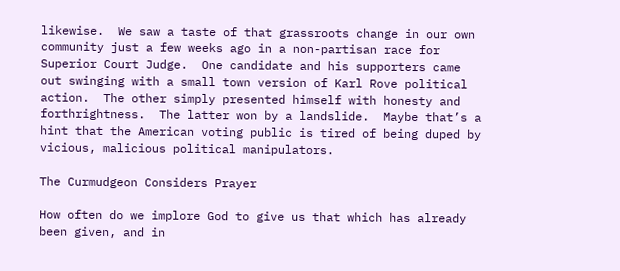likewise.  We saw a taste of that grassroots change in our own community just a few weeks ago in a non-partisan race for Superior Court Judge.  One candidate and his supporters came out swinging with a small town version of Karl Rove political action.  The other simply presented himself with honesty and forthrightness.  The latter won by a landslide.  Maybe that’s a hint that the American voting public is tired of being duped by vicious, malicious political manipulators.

The Curmudgeon Considers Prayer

How often do we implore God to give us that which has already been given, and in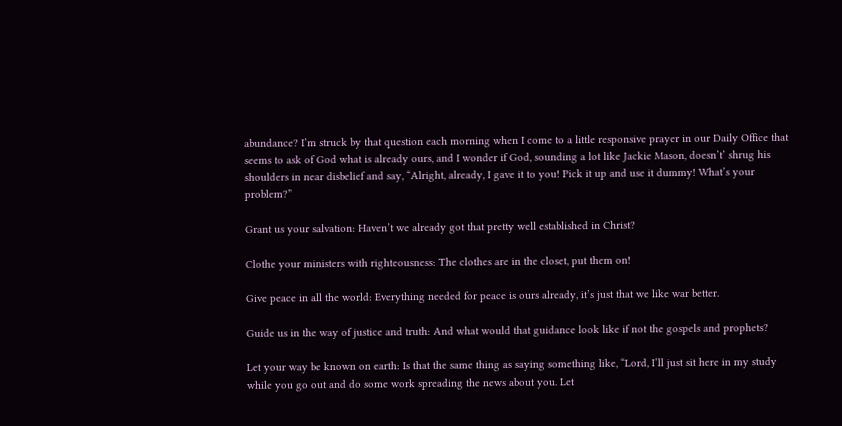abundance? I’m struck by that question each morning when I come to a little responsive prayer in our Daily Office that seems to ask of God what is already ours, and I wonder if God, sounding a lot like Jackie Mason, doesn’t’ shrug his shoulders in near disbelief and say, “Alright, already, I gave it to you! Pick it up and use it dummy! What’s your problem?”

Grant us your salvation: Haven’t we already got that pretty well established in Christ?

Clothe your ministers with righteousness: The clothes are in the closet, put them on!

Give peace in all the world: Everything needed for peace is ours already, it’s just that we like war better.

Guide us in the way of justice and truth: And what would that guidance look like if not the gospels and prophets?

Let your way be known on earth: Is that the same thing as saying something like, “Lord, I’ll just sit here in my study while you go out and do some work spreading the news about you. Let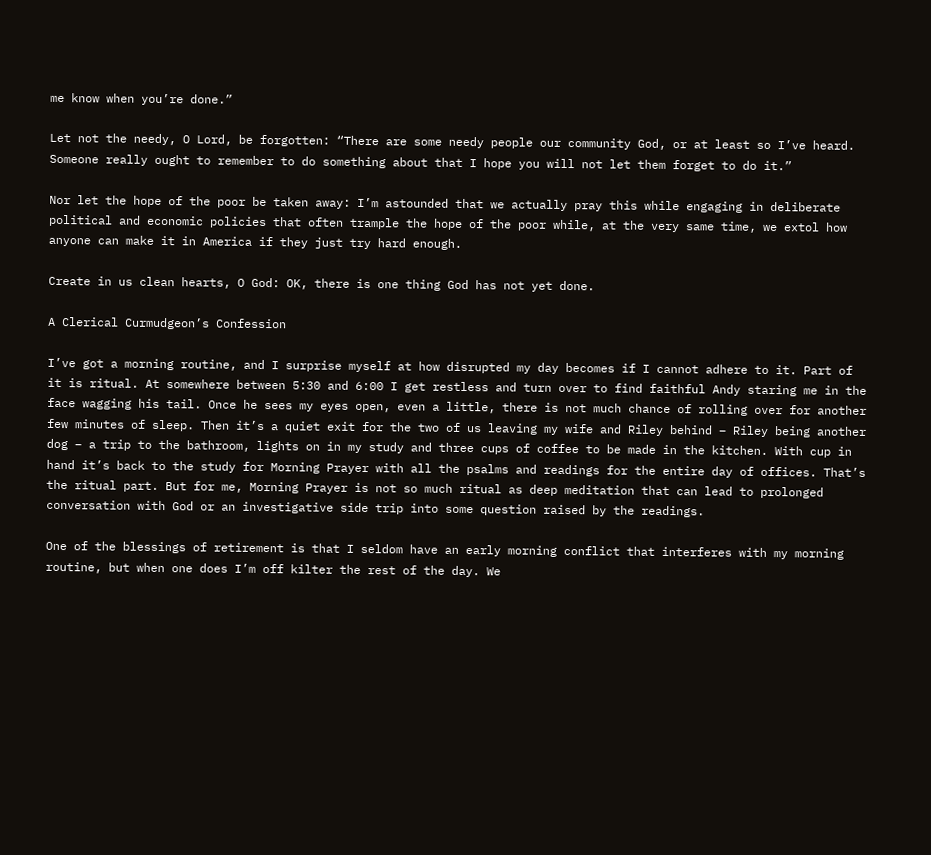me know when you’re done.”

Let not the needy, O Lord, be forgotten: “There are some needy people our community God, or at least so I’ve heard. Someone really ought to remember to do something about that I hope you will not let them forget to do it.”

Nor let the hope of the poor be taken away: I’m astounded that we actually pray this while engaging in deliberate political and economic policies that often trample the hope of the poor while, at the very same time, we extol how anyone can make it in America if they just try hard enough.

Create in us clean hearts, O God: OK, there is one thing God has not yet done.

A Clerical Curmudgeon’s Confession

I’ve got a morning routine, and I surprise myself at how disrupted my day becomes if I cannot adhere to it. Part of it is ritual. At somewhere between 5:30 and 6:00 I get restless and turn over to find faithful Andy staring me in the face wagging his tail. Once he sees my eyes open, even a little, there is not much chance of rolling over for another few minutes of sleep. Then it’s a quiet exit for the two of us leaving my wife and Riley behind – Riley being another dog – a trip to the bathroom, lights on in my study and three cups of coffee to be made in the kitchen. With cup in hand it’s back to the study for Morning Prayer with all the psalms and readings for the entire day of offices. That’s the ritual part. But for me, Morning Prayer is not so much ritual as deep meditation that can lead to prolonged conversation with God or an investigative side trip into some question raised by the readings.

One of the blessings of retirement is that I seldom have an early morning conflict that interferes with my morning routine, but when one does I’m off kilter the rest of the day. We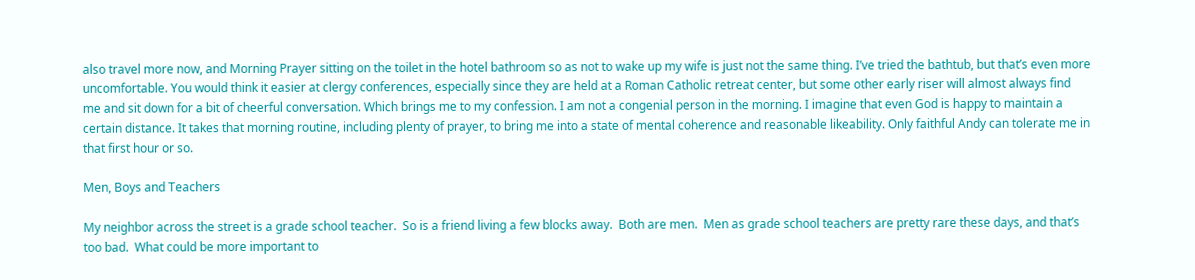also travel more now, and Morning Prayer sitting on the toilet in the hotel bathroom so as not to wake up my wife is just not the same thing. I’ve tried the bathtub, but that’s even more uncomfortable. You would think it easier at clergy conferences, especially since they are held at a Roman Catholic retreat center, but some other early riser will almost always find me and sit down for a bit of cheerful conversation. Which brings me to my confession. I am not a congenial person in the morning. I imagine that even God is happy to maintain a certain distance. It takes that morning routine, including plenty of prayer, to bring me into a state of mental coherence and reasonable likeability. Only faithful Andy can tolerate me in that first hour or so.

Men, Boys and Teachers

My neighbor across the street is a grade school teacher.  So is a friend living a few blocks away.  Both are men.  Men as grade school teachers are pretty rare these days, and that’s too bad.  What could be more important to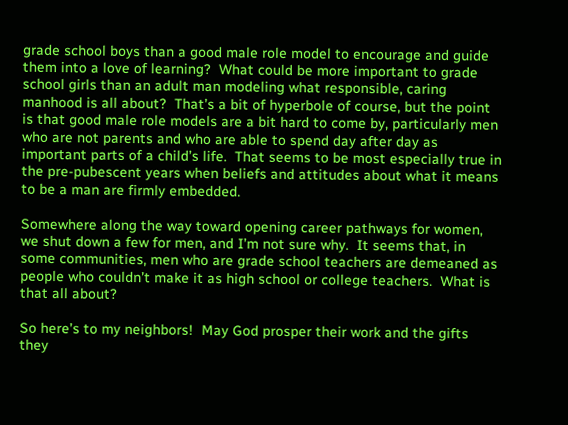grade school boys than a good male role model to encourage and guide them into a love of learning?  What could be more important to grade school girls than an adult man modeling what responsible, caring manhood is all about?  That’s a bit of hyperbole of course, but the point is that good male role models are a bit hard to come by, particularly men who are not parents and who are able to spend day after day as important parts of a child’s life.  That seems to be most especially true in the pre-pubescent years when beliefs and attitudes about what it means to be a man are firmly embedded.

Somewhere along the way toward opening career pathways for women, we shut down a few for men, and I’m not sure why.  It seems that, in some communities, men who are grade school teachers are demeaned as people who couldn’t make it as high school or college teachers.  What is that all about?

So here’s to my neighbors!  May God prosper their work and the gifts they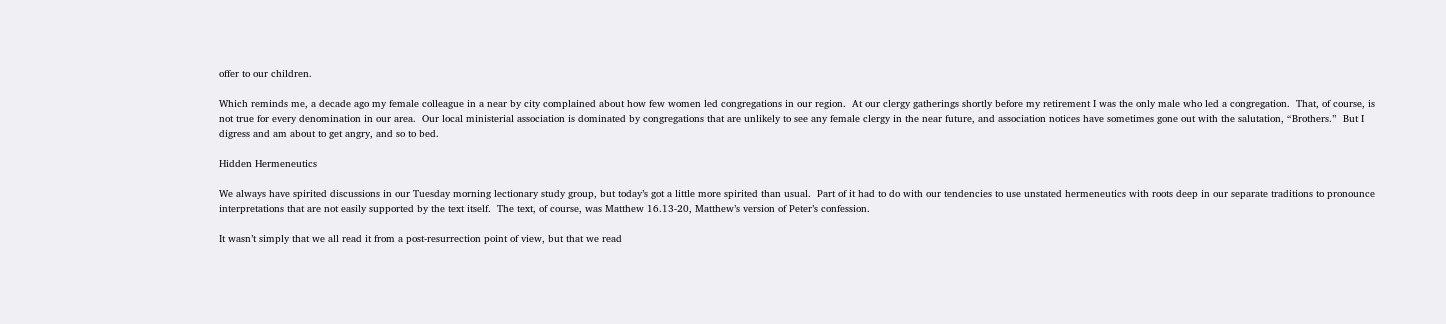offer to our children.

Which reminds me, a decade ago my female colleague in a near by city complained about how few women led congregations in our region.  At our clergy gatherings shortly before my retirement I was the only male who led a congregation.  That, of course, is not true for every denomination in our area.  Our local ministerial association is dominated by congregations that are unlikely to see any female clergy in the near future, and association notices have sometimes gone out with the salutation, “Brothers.”  But I digress and am about to get angry, and so to bed.

Hidden Hermeneutics

We always have spirited discussions in our Tuesday morning lectionary study group, but today’s got a little more spirited than usual.  Part of it had to do with our tendencies to use unstated hermeneutics with roots deep in our separate traditions to pronounce interpretations that are not easily supported by the text itself.  The text, of course, was Matthew 16.13-20, Matthew’s version of Peter’s confession.

It wasn’t simply that we all read it from a post-resurrection point of view, but that we read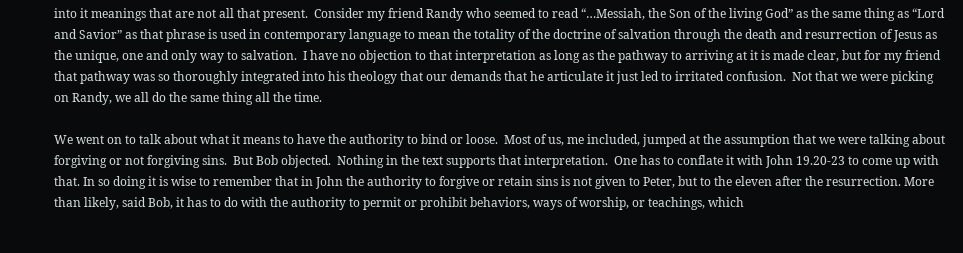into it meanings that are not all that present.  Consider my friend Randy who seemed to read “…Messiah, the Son of the living God” as the same thing as “Lord and Savior” as that phrase is used in contemporary language to mean the totality of the doctrine of salvation through the death and resurrection of Jesus as the unique, one and only way to salvation.  I have no objection to that interpretation as long as the pathway to arriving at it is made clear, but for my friend that pathway was so thoroughly integrated into his theology that our demands that he articulate it just led to irritated confusion.  Not that we were picking on Randy, we all do the same thing all the time.

We went on to talk about what it means to have the authority to bind or loose.  Most of us, me included, jumped at the assumption that we were talking about forgiving or not forgiving sins.  But Bob objected.  Nothing in the text supports that interpretation.  One has to conflate it with John 19.20-23 to come up with that. In so doing it is wise to remember that in John the authority to forgive or retain sins is not given to Peter, but to the eleven after the resurrection. More than likely, said Bob, it has to do with the authority to permit or prohibit behaviors, ways of worship, or teachings, which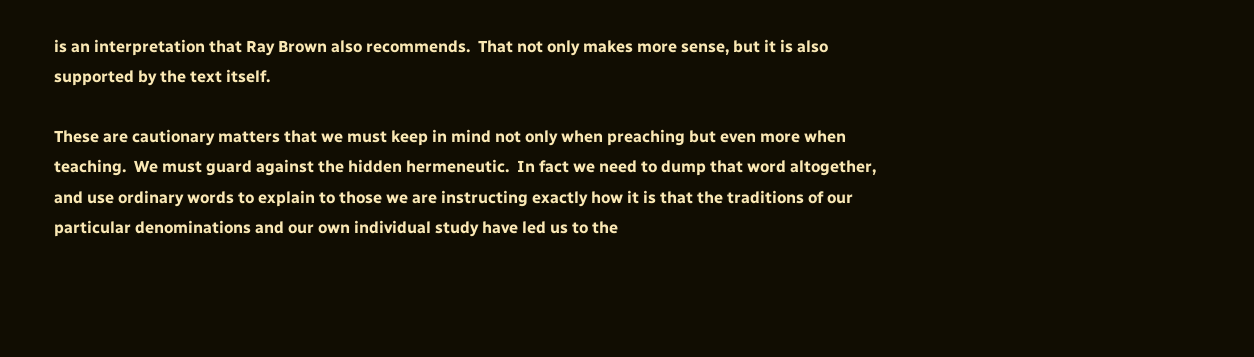is an interpretation that Ray Brown also recommends.  That not only makes more sense, but it is also supported by the text itself.

These are cautionary matters that we must keep in mind not only when preaching but even more when teaching.  We must guard against the hidden hermeneutic.  In fact we need to dump that word altogether, and use ordinary words to explain to those we are instructing exactly how it is that the traditions of our particular denominations and our own individual study have led us to the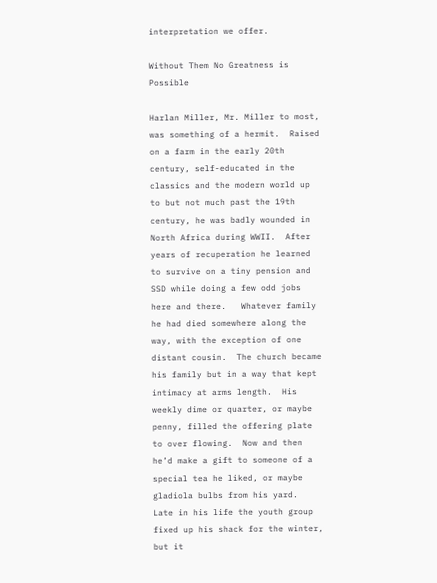interpretation we offer.

Without Them No Greatness is Possible

Harlan Miller, Mr. Miller to most, was something of a hermit.  Raised on a farm in the early 20th century, self-educated in the classics and the modern world up to but not much past the 19th century, he was badly wounded in North Africa during WWII.  After years of recuperation he learned to survive on a tiny pension and SSD while doing a few odd jobs here and there.   Whatever family he had died somewhere along the way, with the exception of one distant cousin.  The church became his family but in a way that kept intimacy at arms length.  His weekly dime or quarter, or maybe penny, filled the offering plate to over flowing.  Now and then he’d make a gift to someone of a special tea he liked, or maybe gladiola bulbs from his yard.  Late in his life the youth group fixed up his shack for the winter, but it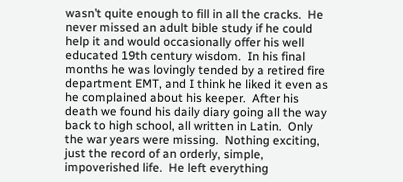wasn’t quite enough to fill in all the cracks.  He never missed an adult bible study if he could help it and would occasionally offer his well educated 19th century wisdom.  In his final months he was lovingly tended by a retired fire department EMT, and I think he liked it even as he complained about his keeper.  After his death we found his daily diary going all the way back to high school, all written in Latin.  Only the war years were missing.  Nothing exciting, just the record of an orderly, simple, impoverished life.  He left everything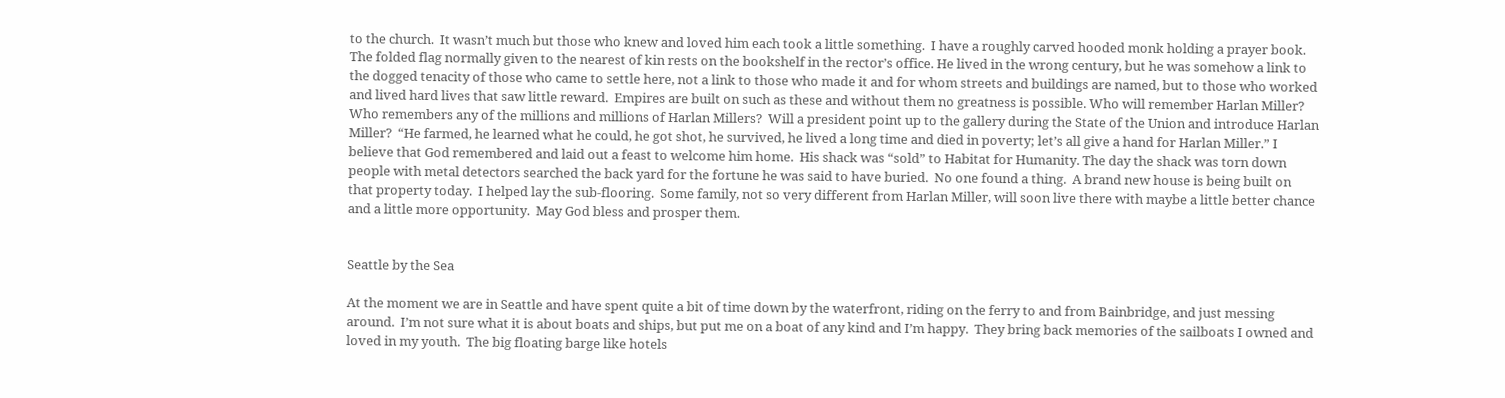to the church.  It wasn’t much but those who knew and loved him each took a little something.  I have a roughly carved hooded monk holding a prayer book.  The folded flag normally given to the nearest of kin rests on the bookshelf in the rector’s office. He lived in the wrong century, but he was somehow a link to the dogged tenacity of those who came to settle here, not a link to those who made it and for whom streets and buildings are named, but to those who worked and lived hard lives that saw little reward.  Empires are built on such as these and without them no greatness is possible. Who will remember Harlan Miller?  Who remembers any of the millions and millions of Harlan Millers?  Will a president point up to the gallery during the State of the Union and introduce Harlan Miller?  “He farmed, he learned what he could, he got shot, he survived, he lived a long time and died in poverty; let’s all give a hand for Harlan Miller.” I believe that God remembered and laid out a feast to welcome him home.  His shack was “sold” to Habitat for Humanity. The day the shack was torn down people with metal detectors searched the back yard for the fortune he was said to have buried.  No one found a thing.  A brand new house is being built on that property today.  I helped lay the sub-flooring.  Some family, not so very different from Harlan Miller, will soon live there with maybe a little better chance and a little more opportunity.  May God bless and prosper them.


Seattle by the Sea

At the moment we are in Seattle and have spent quite a bit of time down by the waterfront, riding on the ferry to and from Bainbridge, and just messing around.  I’m not sure what it is about boats and ships, but put me on a boat of any kind and I’m happy.  They bring back memories of the sailboats I owned and loved in my youth.  The big floating barge like hotels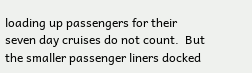loading up passengers for their seven day cruises do not count.  But the smaller passenger liners docked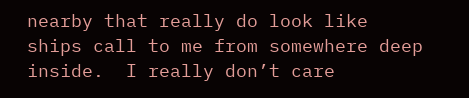nearby that really do look like ships call to me from somewhere deep inside.  I really don’t care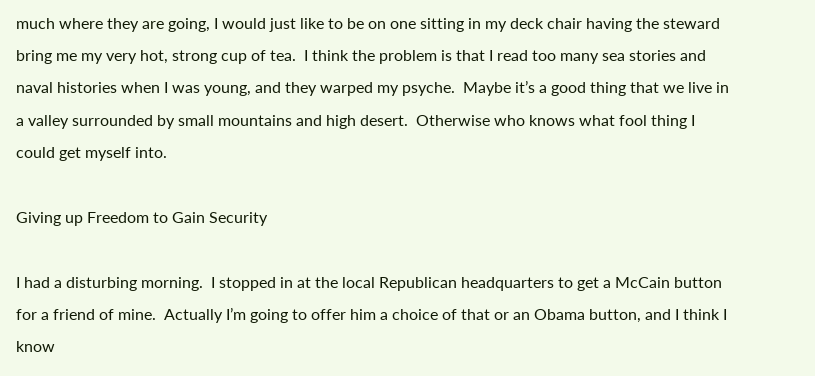much where they are going, I would just like to be on one sitting in my deck chair having the steward bring me my very hot, strong cup of tea.  I think the problem is that I read too many sea stories and naval histories when I was young, and they warped my psyche.  Maybe it’s a good thing that we live in a valley surrounded by small mountains and high desert.  Otherwise who knows what fool thing I could get myself into.

Giving up Freedom to Gain Security

I had a disturbing morning.  I stopped in at the local Republican headquarters to get a McCain button for a friend of mine.  Actually I’m going to offer him a choice of that or an Obama button, and I think I know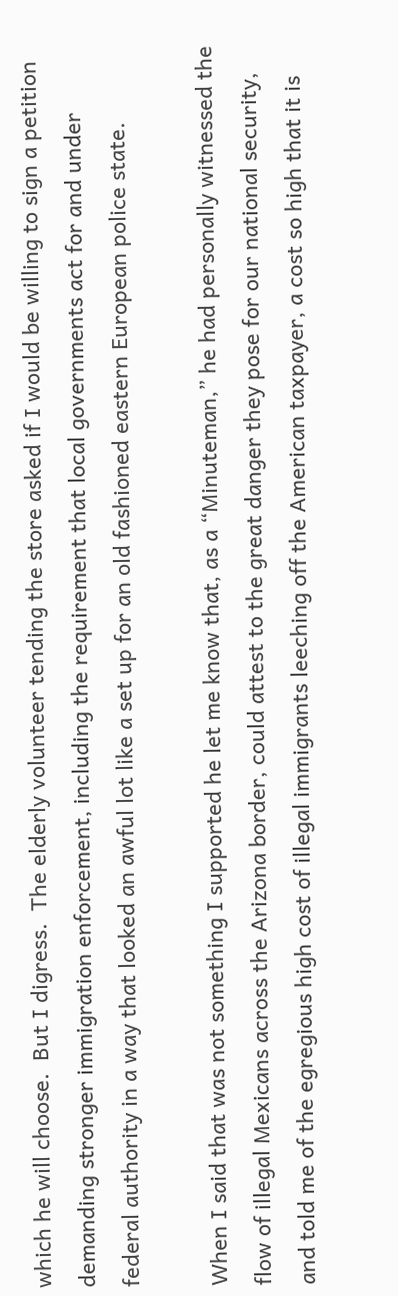which he will choose.  But I digress.  The elderly volunteer tending the store asked if I would be willing to sign a petition demanding stronger immigration enforcement, including the requirement that local governments act for and under federal authority in a way that looked an awful lot like a set up for an old fashioned eastern European police state.

When I said that was not something I supported he let me know that, as a “Minuteman,” he had personally witnessed the flow of illegal Mexicans across the Arizona border, could attest to the great danger they pose for our national security, and told me of the egregious high cost of illegal immigrants leeching off the American taxpayer, a cost so high that it is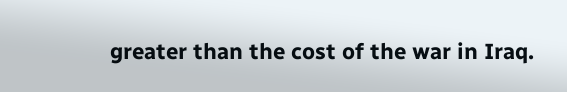greater than the cost of the war in Iraq.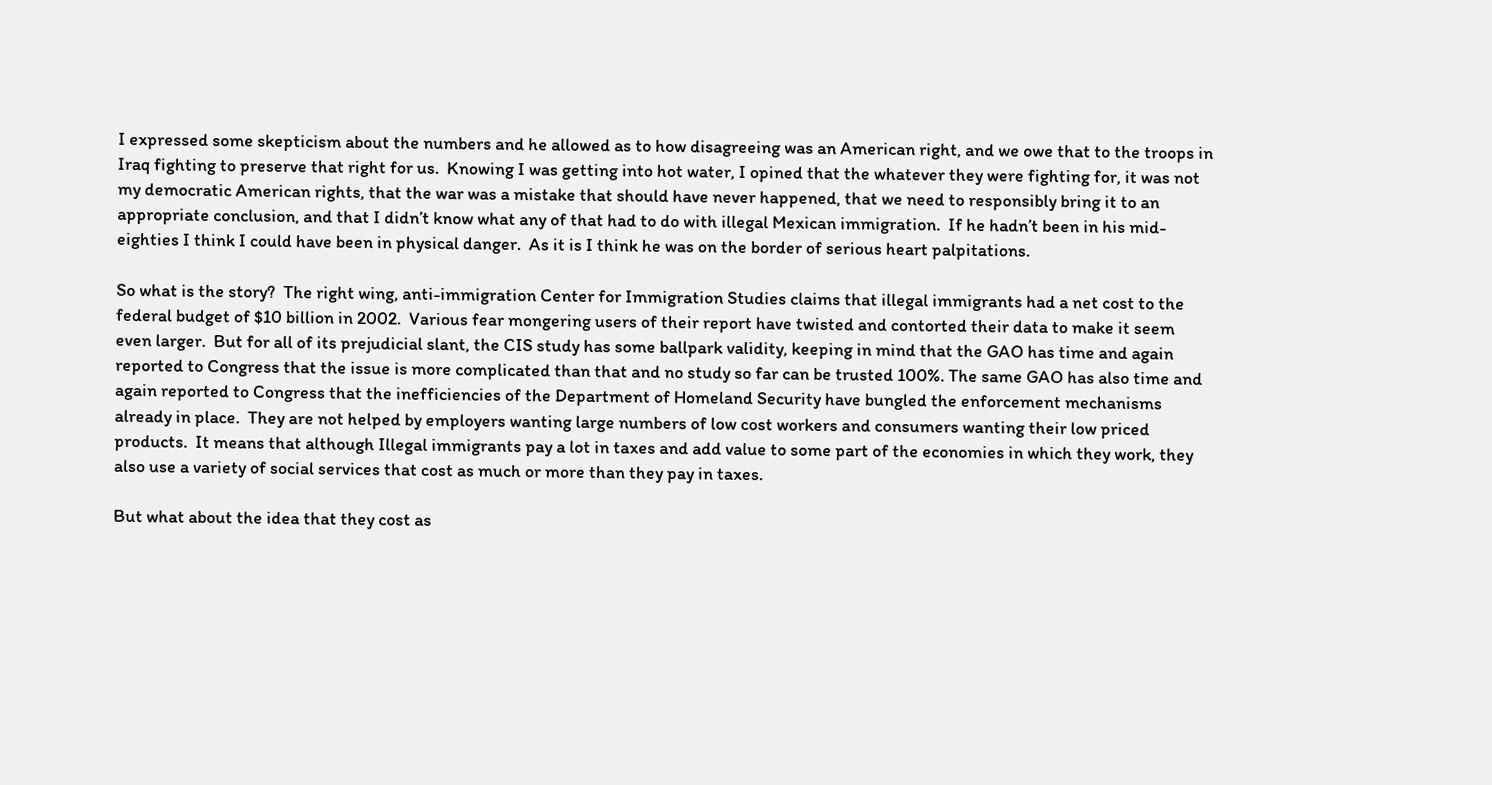I expressed some skepticism about the numbers and he allowed as to how disagreeing was an American right, and we owe that to the troops in Iraq fighting to preserve that right for us.  Knowing I was getting into hot water, I opined that the whatever they were fighting for, it was not my democratic American rights, that the war was a mistake that should have never happened, that we need to responsibly bring it to an appropriate conclusion, and that I didn’t know what any of that had to do with illegal Mexican immigration.  If he hadn’t been in his mid-eighties I think I could have been in physical danger.  As it is I think he was on the border of serious heart palpitations.

So what is the story?  The right wing, anti-immigration Center for Immigration Studies claims that illegal immigrants had a net cost to the federal budget of $10 billion in 2002.  Various fear mongering users of their report have twisted and contorted their data to make it seem even larger.  But for all of its prejudicial slant, the CIS study has some ballpark validity, keeping in mind that the GAO has time and again reported to Congress that the issue is more complicated than that and no study so far can be trusted 100%. The same GAO has also time and again reported to Congress that the inefficiencies of the Department of Homeland Security have bungled the enforcement mechanisms already in place.  They are not helped by employers wanting large numbers of low cost workers and consumers wanting their low priced products.  It means that although Illegal immigrants pay a lot in taxes and add value to some part of the economies in which they work, they also use a variety of social services that cost as much or more than they pay in taxes.

But what about the idea that they cost as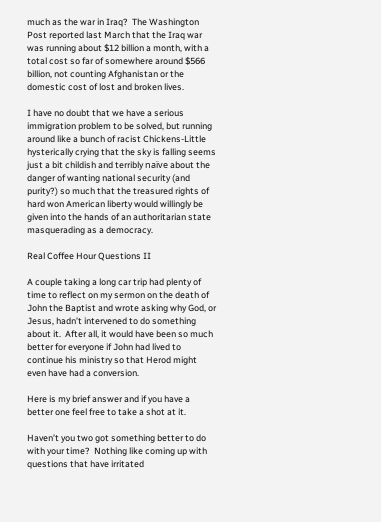much as the war in Iraq?  The Washington Post reported last March that the Iraq war was running about $12 billion a month, with a total cost so far of somewhere around $566 billion, not counting Afghanistan or the domestic cost of lost and broken lives.

I have no doubt that we have a serious immigration problem to be solved, but running around like a bunch of racist Chickens-Little hysterically crying that the sky is falling seems just a bit childish and terribly naïve about the danger of wanting national security (and purity?) so much that the treasured rights of hard won American liberty would willingly be given into the hands of an authoritarian state masquerading as a democracy.

Real Coffee Hour Questions II

A couple taking a long car trip had plenty of time to reflect on my sermon on the death of John the Baptist and wrote asking why God, or Jesus, hadn’t intervened to do something about it.  After all, it would have been so much better for everyone if John had lived to continue his ministry so that Herod might even have had a conversion.

Here is my brief answer and if you have a better one feel free to take a shot at it.

Haven’t you two got something better to do with your time?  Nothing like coming up with questions that have irritated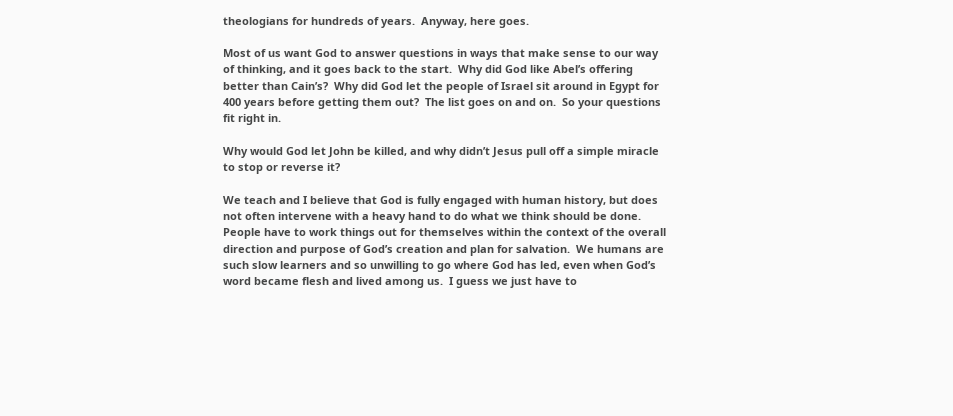theologians for hundreds of years.  Anyway, here goes.

Most of us want God to answer questions in ways that make sense to our way of thinking, and it goes back to the start.  Why did God like Abel’s offering better than Cain’s?  Why did God let the people of Israel sit around in Egypt for 400 years before getting them out?  The list goes on and on.  So your questions fit right in.

Why would God let John be killed, and why didn’t Jesus pull off a simple miracle to stop or reverse it?

We teach and I believe that God is fully engaged with human history, but does not often intervene with a heavy hand to do what we think should be done.  People have to work things out for themselves within the context of the overall direction and purpose of God’s creation and plan for salvation.  We humans are such slow learners and so unwilling to go where God has led, even when God’s word became flesh and lived among us.  I guess we just have to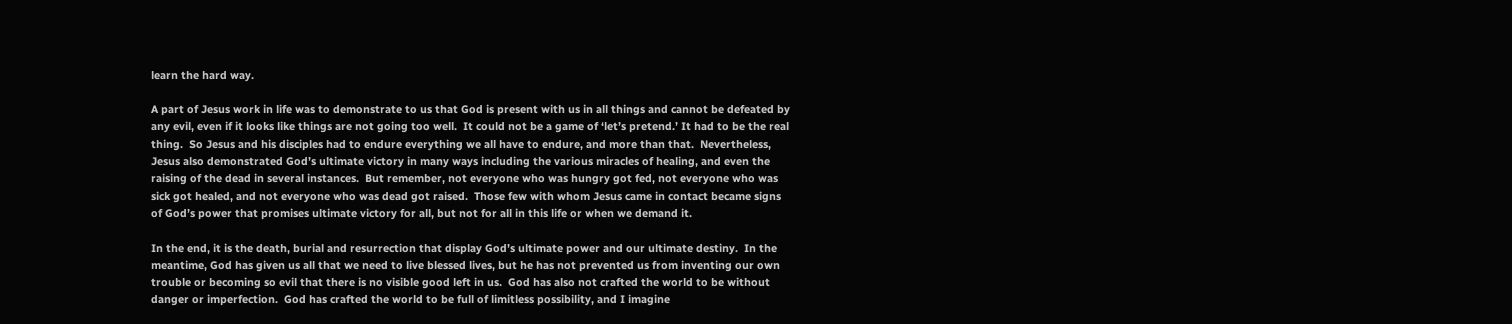learn the hard way.

A part of Jesus work in life was to demonstrate to us that God is present with us in all things and cannot be defeated by any evil, even if it looks like things are not going too well.  It could not be a game of ‘let’s pretend.’ It had to be the real thing.  So Jesus and his disciples had to endure everything we all have to endure, and more than that.  Nevertheless, Jesus also demonstrated God’s ultimate victory in many ways including the various miracles of healing, and even the raising of the dead in several instances.  But remember, not everyone who was hungry got fed, not everyone who was sick got healed, and not everyone who was dead got raised.  Those few with whom Jesus came in contact became signs of God’s power that promises ultimate victory for all, but not for all in this life or when we demand it.

In the end, it is the death, burial and resurrection that display God’s ultimate power and our ultimate destiny.  In the meantime, God has given us all that we need to live blessed lives, but he has not prevented us from inventing our own trouble or becoming so evil that there is no visible good left in us.  God has also not crafted the world to be without danger or imperfection.  God has crafted the world to be full of limitless possibility, and I imagine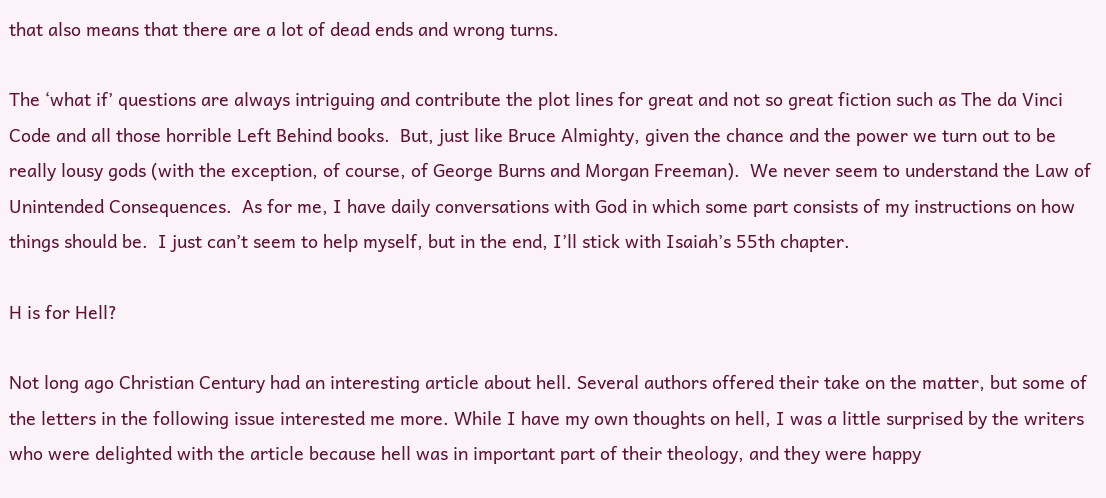that also means that there are a lot of dead ends and wrong turns.

The ‘what if’ questions are always intriguing and contribute the plot lines for great and not so great fiction such as The da Vinci Code and all those horrible Left Behind books.  But, just like Bruce Almighty, given the chance and the power we turn out to be really lousy gods (with the exception, of course, of George Burns and Morgan Freeman).  We never seem to understand the Law of Unintended Consequences.  As for me, I have daily conversations with God in which some part consists of my instructions on how things should be.  I just can’t seem to help myself, but in the end, I’ll stick with Isaiah’s 55th chapter.

H is for Hell?

Not long ago Christian Century had an interesting article about hell. Several authors offered their take on the matter, but some of the letters in the following issue interested me more. While I have my own thoughts on hell, I was a little surprised by the writers who were delighted with the article because hell was in important part of their theology, and they were happy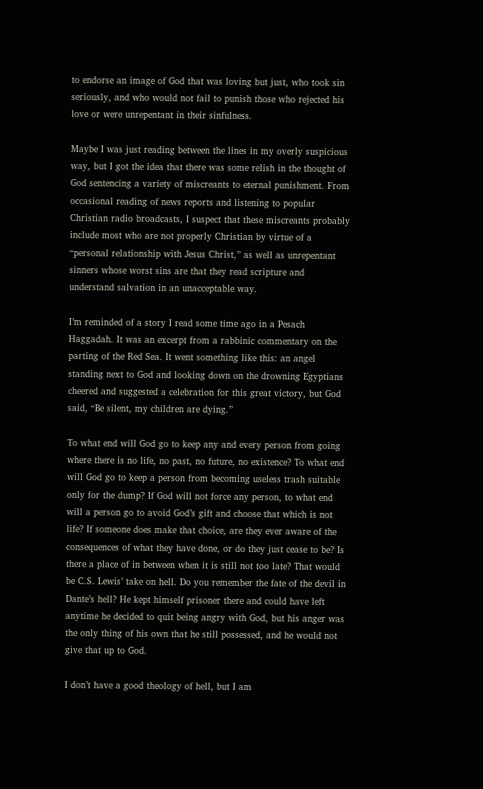to endorse an image of God that was loving but just, who took sin seriously, and who would not fail to punish those who rejected his love or were unrepentant in their sinfulness.

Maybe I was just reading between the lines in my overly suspicious way, but I got the idea that there was some relish in the thought of God sentencing a variety of miscreants to eternal punishment. From occasional reading of news reports and listening to popular Christian radio broadcasts, I suspect that these miscreants probably include most who are not properly Christian by virtue of a “personal relationship with Jesus Christ,” as well as unrepentant sinners whose worst sins are that they read scripture and understand salvation in an unacceptable way.

I’m reminded of a story I read some time ago in a Pesach Haggadah. It was an excerpt from a rabbinic commentary on the parting of the Red Sea. It went something like this: an angel standing next to God and looking down on the drowning Egyptians cheered and suggested a celebration for this great victory, but God said, “Be silent, my children are dying.”

To what end will God go to keep any and every person from going where there is no life, no past, no future, no existence? To what end will God go to keep a person from becoming useless trash suitable only for the dump? If God will not force any person, to what end will a person go to avoid God’s gift and choose that which is not life? If someone does make that choice, are they ever aware of the consequences of what they have done, or do they just cease to be? Is there a place of in between when it is still not too late? That would be C.S. Lewis’ take on hell. Do you remember the fate of the devil in Dante’s hell? He kept himself prisoner there and could have left anytime he decided to quit being angry with God, but his anger was the only thing of his own that he still possessed, and he would not give that up to God.

I don’t have a good theology of hell, but I am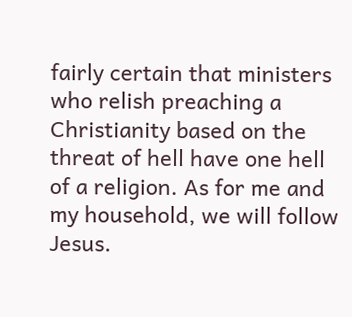fairly certain that ministers who relish preaching a Christianity based on the threat of hell have one hell of a religion. As for me and my household, we will follow Jesus.